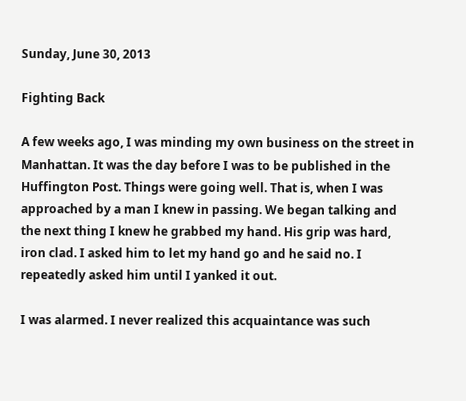Sunday, June 30, 2013

Fighting Back

A few weeks ago, I was minding my own business on the street in Manhattan. It was the day before I was to be published in the Huffington Post. Things were going well. That is, when I was approached by a man I knew in passing. We began talking and the next thing I knew he grabbed my hand. His grip was hard, iron clad. I asked him to let my hand go and he said no. I repeatedly asked him until I yanked it out.

I was alarmed. I never realized this acquaintance was such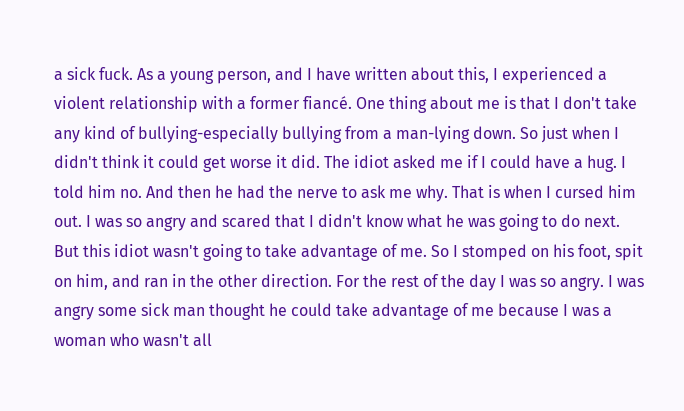a sick fuck. As a young person, and I have written about this, I experienced a violent relationship with a former fiancé. One thing about me is that I don't take any kind of bullying-especially bullying from a man-lying down. So just when I didn't think it could get worse it did. The idiot asked me if I could have a hug. I told him no. And then he had the nerve to ask me why. That is when I cursed him out. I was so angry and scared that I didn't know what he was going to do next. But this idiot wasn't going to take advantage of me. So I stomped on his foot, spit on him, and ran in the other direction. For the rest of the day I was so angry. I was angry some sick man thought he could take advantage of me because I was a woman who wasn't all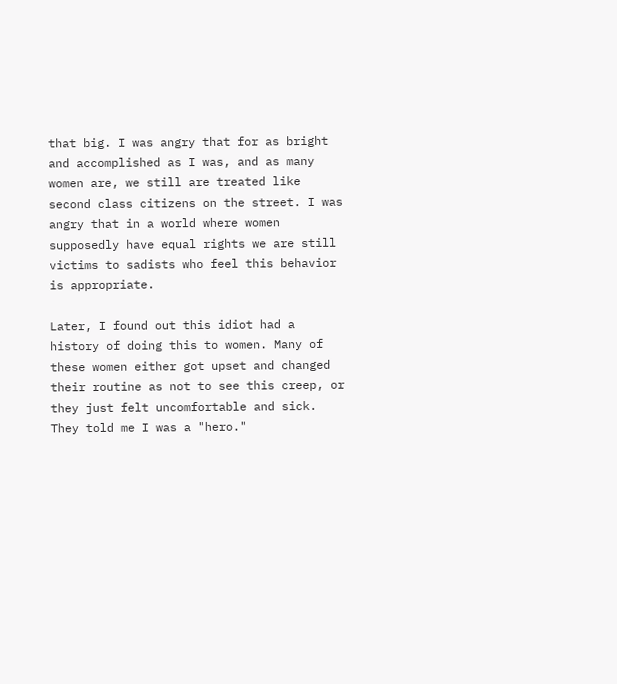that big. I was angry that for as bright and accomplished as I was, and as many women are, we still are treated like second class citizens on the street. I was angry that in a world where women supposedly have equal rights we are still victims to sadists who feel this behavior is appropriate.

Later, I found out this idiot had a history of doing this to women. Many of these women either got upset and changed their routine as not to see this creep, or they just felt uncomfortable and sick. They told me I was a "hero."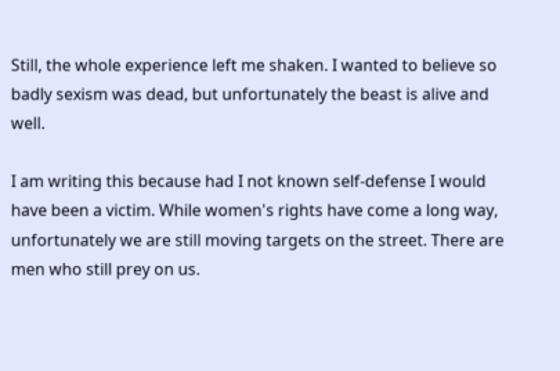Still, the whole experience left me shaken. I wanted to believe so badly sexism was dead, but unfortunately the beast is alive and well.

I am writing this because had I not known self-defense I would have been a victim. While women's rights have come a long way, unfortunately we are still moving targets on the street. There are men who still prey on us.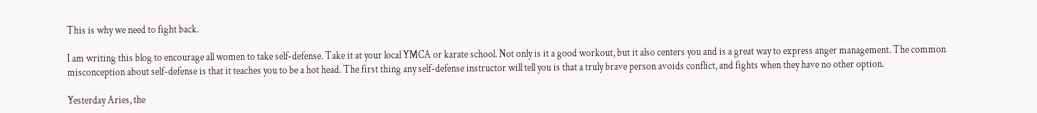This is why we need to fight back.

I am writing this blog to encourage all women to take self-defense. Take it at your local YMCA or karate school. Not only is it a good workout, but it also centers you and is a great way to express anger management. The common misconception about self-defense is that it teaches you to be a hot head. The first thing any self-defense instructor will tell you is that a truly brave person avoids conflict, and fights when they have no other option.

Yesterday Aries, the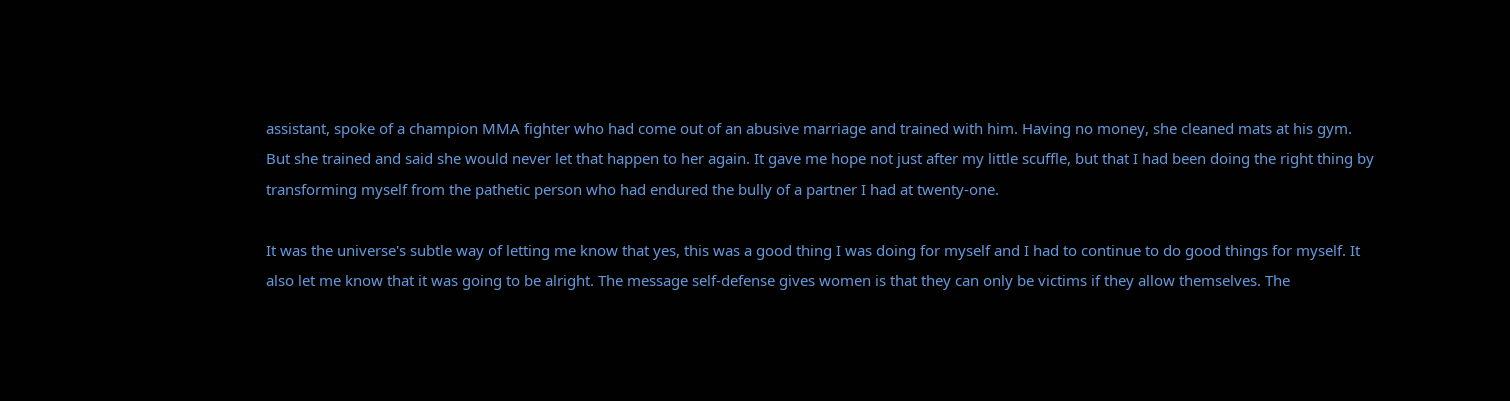assistant, spoke of a champion MMA fighter who had come out of an abusive marriage and trained with him. Having no money, she cleaned mats at his gym. But she trained and said she would never let that happen to her again. It gave me hope not just after my little scuffle, but that I had been doing the right thing by transforming myself from the pathetic person who had endured the bully of a partner I had at twenty-one.

It was the universe's subtle way of letting me know that yes, this was a good thing I was doing for myself and I had to continue to do good things for myself. It also let me know that it was going to be alright. The message self-defense gives women is that they can only be victims if they allow themselves. The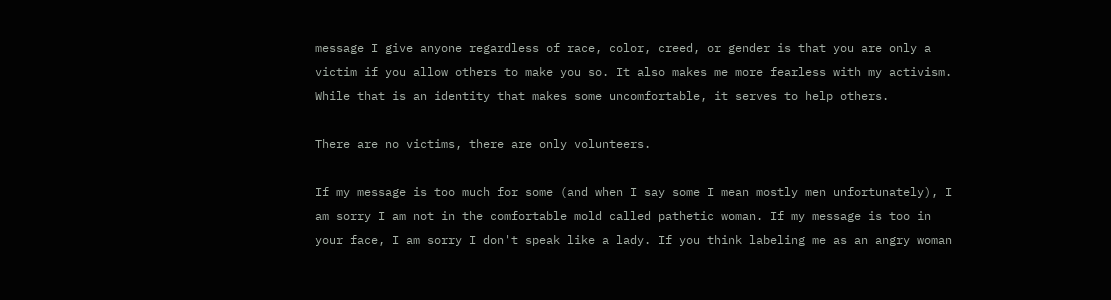message I give anyone regardless of race, color, creed, or gender is that you are only a victim if you allow others to make you so. It also makes me more fearless with my activism. While that is an identity that makes some uncomfortable, it serves to help others.

There are no victims, there are only volunteers.

If my message is too much for some (and when I say some I mean mostly men unfortunately), I am sorry I am not in the comfortable mold called pathetic woman. If my message is too in your face, I am sorry I don't speak like a lady. If you think labeling me as an angry woman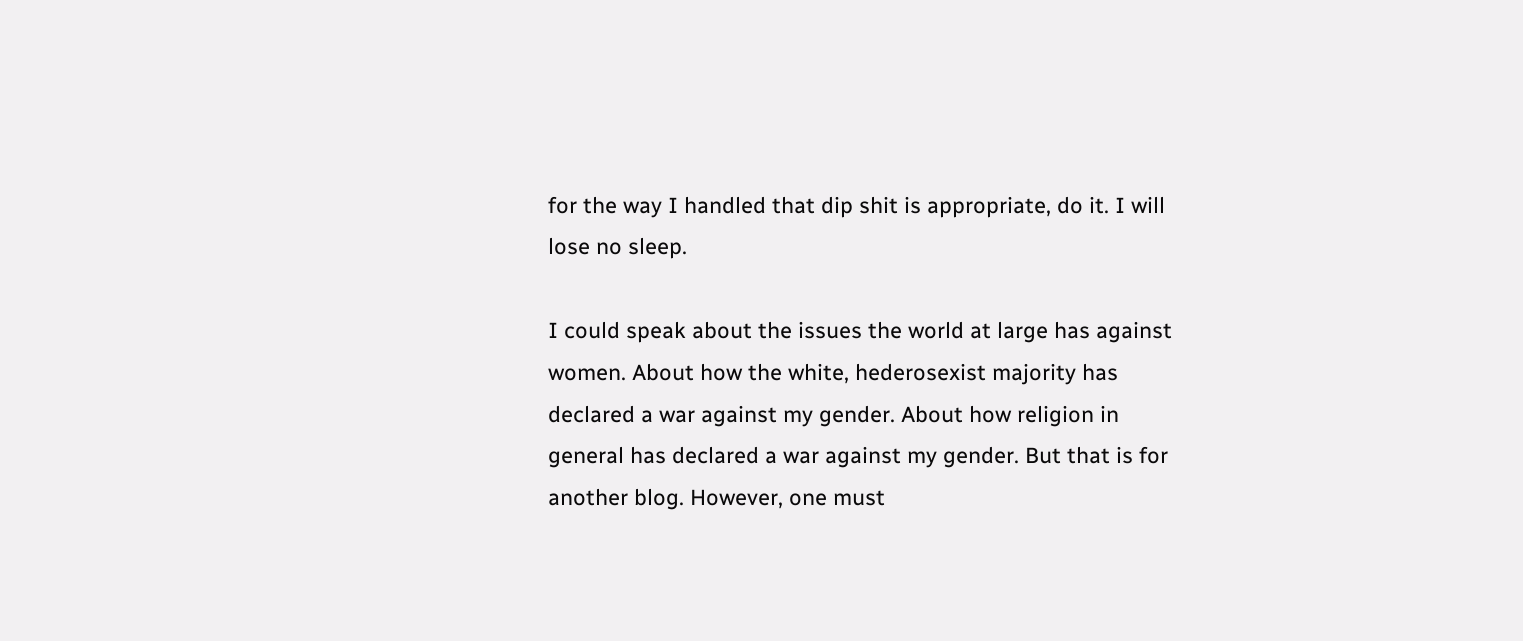for the way I handled that dip shit is appropriate, do it. I will lose no sleep.

I could speak about the issues the world at large has against women. About how the white, hederosexist majority has declared a war against my gender. About how religion in general has declared a war against my gender. But that is for another blog. However, one must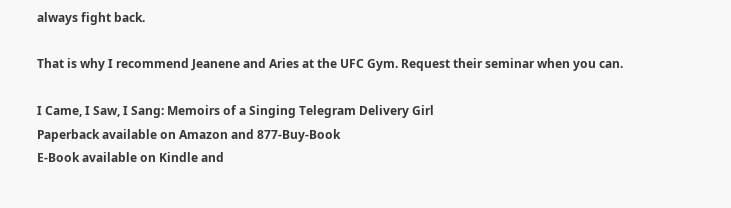always fight back.

That is why I recommend Jeanene and Aries at the UFC Gym. Request their seminar when you can.

I Came, I Saw, I Sang: Memoirs of a Singing Telegram Delivery Girl
Paperback available on Amazon and 877-Buy-Book
E-Book available on Kindle and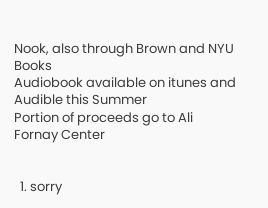Nook, also through Brown and NYU Books
Audiobook available on itunes and Audible this Summer
Portion of proceeds go to Ali Fornay Center


  1. sorry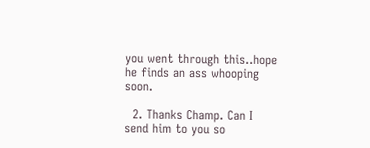you went through this..hope he finds an ass whooping soon.

  2. Thanks Champ. Can I send him to you so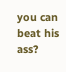you can beat his ass?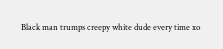Black man trumps creepy white dude every time xo